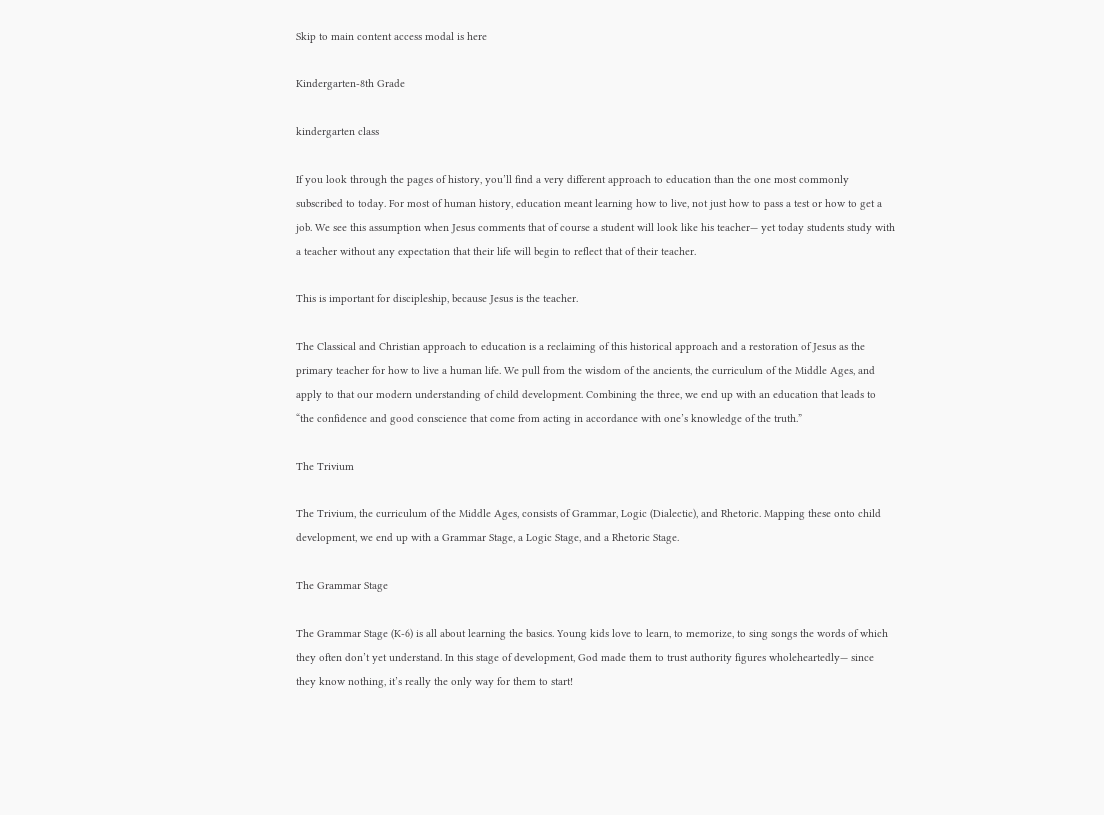Skip to main content access modal is here

Kindergarten-8th Grade

kindergarten class

If you look through the pages of history, you’ll find a very different approach to education than the one most commonly subscribed to today. For most of human history, education meant learning how to live, not just how to pass a test or how to get a job. We see this assumption when Jesus comments that of course a student will look like his teacher— yet today students study with a teacher without any expectation that their life will begin to reflect that of their teacher.

This is important for discipleship, because Jesus is the teacher.

The Classical and Christian approach to education is a reclaiming of this historical approach and a restoration of Jesus as the primary teacher for how to live a human life. We pull from the wisdom of the ancients, the curriculum of the Middle Ages, and apply to that our modern understanding of child development. Combining the three, we end up with an education that leads to “the confidence and good conscience that come from acting in accordance with one’s knowledge of the truth.”

The Trivium

The Trivium, the curriculum of the Middle Ages, consists of Grammar, Logic (Dialectic), and Rhetoric. Mapping these onto child development, we end up with a Grammar Stage, a Logic Stage, and a Rhetoric Stage.

The Grammar Stage

The Grammar Stage (K-6) is all about learning the basics. Young kids love to learn, to memorize, to sing songs the words of which they often don’t yet understand. In this stage of development, God made them to trust authority figures wholeheartedly— since they know nothing, it’s really the only way for them to start!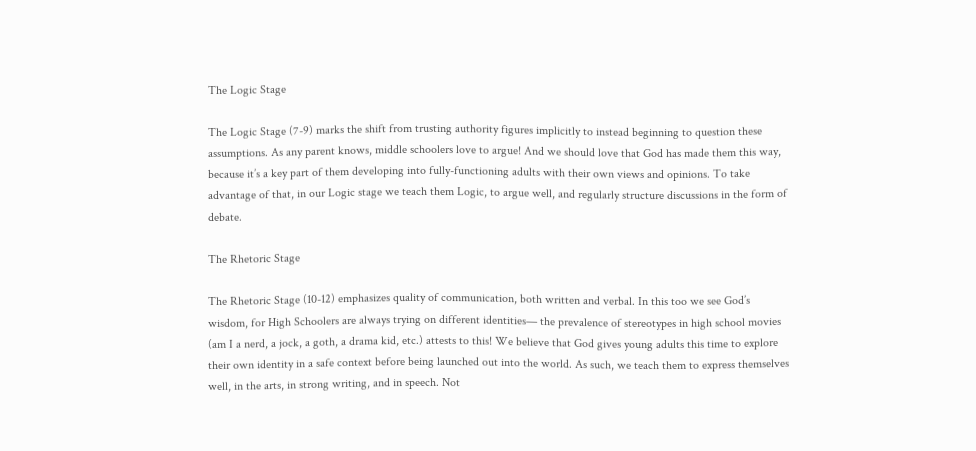The Logic Stage

The Logic Stage (7-9) marks the shift from trusting authority figures implicitly to instead beginning to question these assumptions. As any parent knows, middle schoolers love to argue! And we should love that God has made them this way, because it’s a key part of them developing into fully-functioning adults with their own views and opinions. To take advantage of that, in our Logic stage we teach them Logic, to argue well, and regularly structure discussions in the form of debate.

The Rhetoric Stage

The Rhetoric Stage (10-12) emphasizes quality of communication, both written and verbal. In this too we see God’s wisdom, for High Schoolers are always trying on different identities— the prevalence of stereotypes in high school movies (am I a nerd, a jock, a goth, a drama kid, etc.) attests to this! We believe that God gives young adults this time to explore their own identity in a safe context before being launched out into the world. As such, we teach them to express themselves well, in the arts, in strong writing, and in speech. Not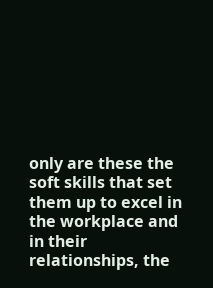only are these the soft skills that set them up to excel in the workplace and in their relationships, the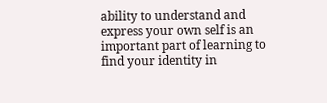ability to understand and express your own self is an important part of learning to find your identity in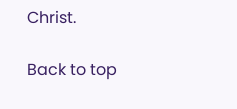Christ.

Back to top